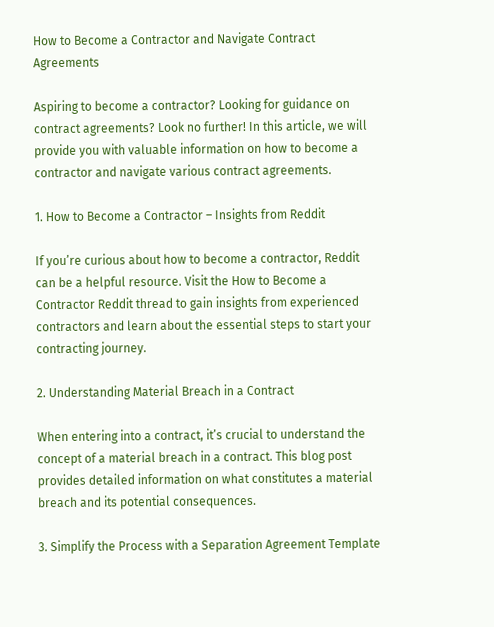How to Become a Contractor and Navigate Contract Agreements

Aspiring to become a contractor? Looking for guidance on contract agreements? Look no further! In this article, we will provide you with valuable information on how to become a contractor and navigate various contract agreements.

1. How to Become a Contractor – Insights from Reddit

If you’re curious about how to become a contractor, Reddit can be a helpful resource. Visit the How to Become a Contractor Reddit thread to gain insights from experienced contractors and learn about the essential steps to start your contracting journey.

2. Understanding Material Breach in a Contract

When entering into a contract, it’s crucial to understand the concept of a material breach in a contract. This blog post provides detailed information on what constitutes a material breach and its potential consequences.

3. Simplify the Process with a Separation Agreement Template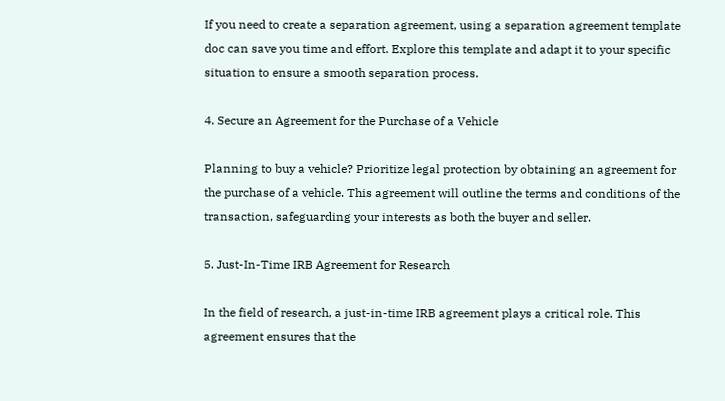If you need to create a separation agreement, using a separation agreement template doc can save you time and effort. Explore this template and adapt it to your specific situation to ensure a smooth separation process.

4. Secure an Agreement for the Purchase of a Vehicle

Planning to buy a vehicle? Prioritize legal protection by obtaining an agreement for the purchase of a vehicle. This agreement will outline the terms and conditions of the transaction, safeguarding your interests as both the buyer and seller.

5. Just-In-Time IRB Agreement for Research

In the field of research, a just-in-time IRB agreement plays a critical role. This agreement ensures that the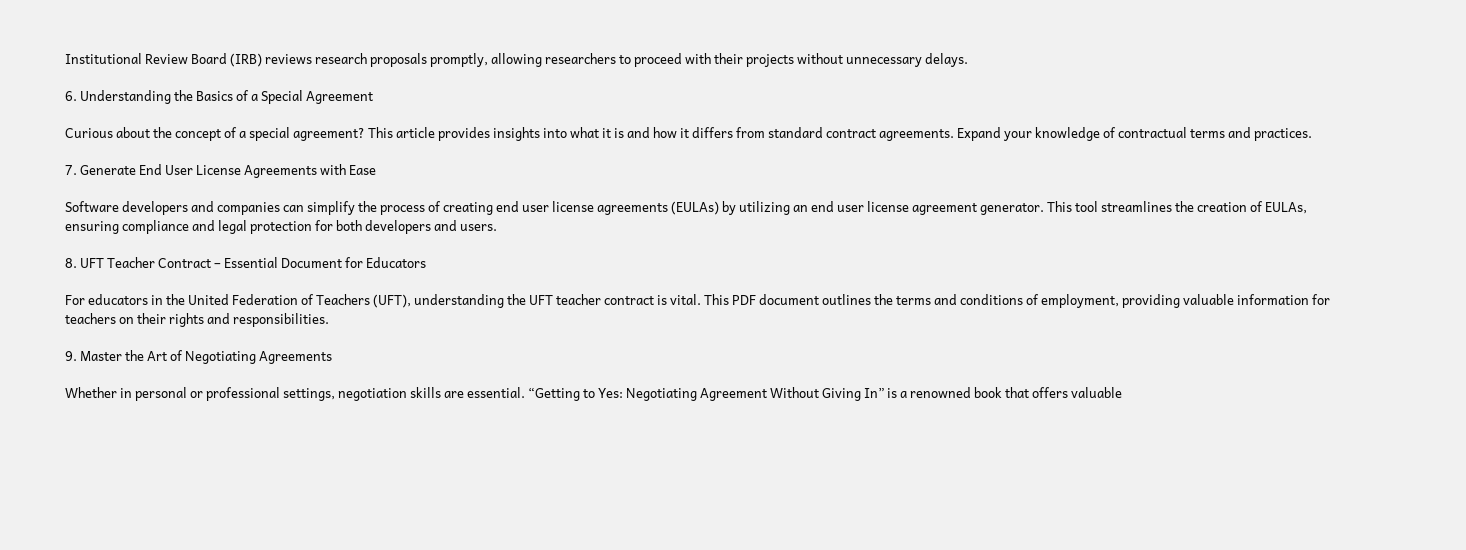Institutional Review Board (IRB) reviews research proposals promptly, allowing researchers to proceed with their projects without unnecessary delays.

6. Understanding the Basics of a Special Agreement

Curious about the concept of a special agreement? This article provides insights into what it is and how it differs from standard contract agreements. Expand your knowledge of contractual terms and practices.

7. Generate End User License Agreements with Ease

Software developers and companies can simplify the process of creating end user license agreements (EULAs) by utilizing an end user license agreement generator. This tool streamlines the creation of EULAs, ensuring compliance and legal protection for both developers and users.

8. UFT Teacher Contract – Essential Document for Educators

For educators in the United Federation of Teachers (UFT), understanding the UFT teacher contract is vital. This PDF document outlines the terms and conditions of employment, providing valuable information for teachers on their rights and responsibilities.

9. Master the Art of Negotiating Agreements

Whether in personal or professional settings, negotiation skills are essential. “Getting to Yes: Negotiating Agreement Without Giving In” is a renowned book that offers valuable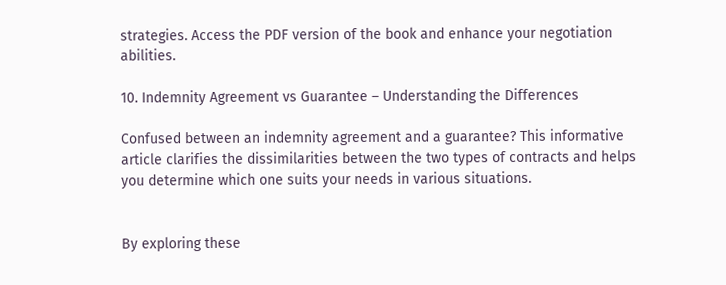strategies. Access the PDF version of the book and enhance your negotiation abilities.

10. Indemnity Agreement vs Guarantee – Understanding the Differences

Confused between an indemnity agreement and a guarantee? This informative article clarifies the dissimilarities between the two types of contracts and helps you determine which one suits your needs in various situations.


By exploring these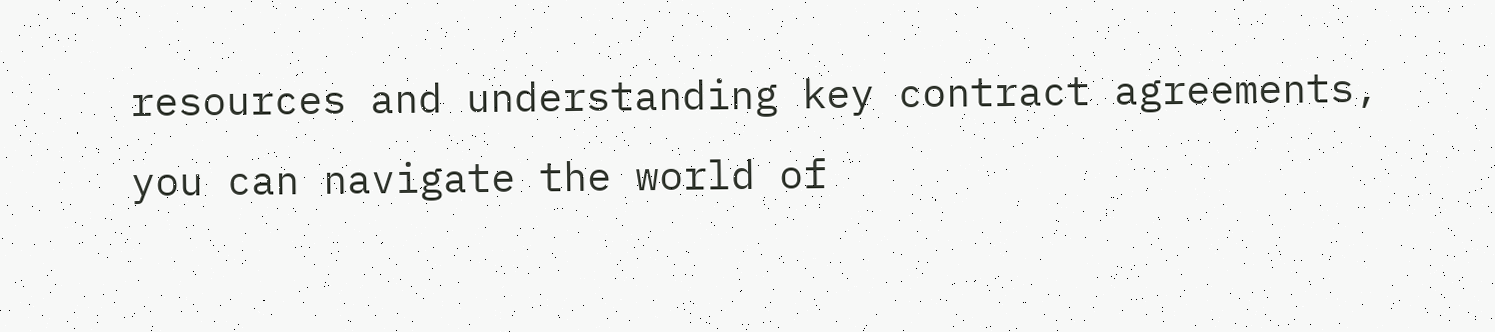resources and understanding key contract agreements, you can navigate the world of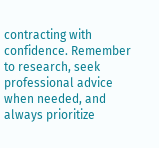contracting with confidence. Remember to research, seek professional advice when needed, and always prioritize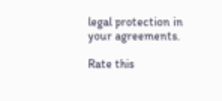legal protection in your agreements.

Rate this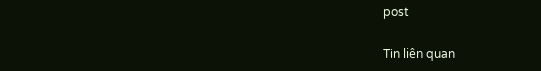post

Tin liên quan